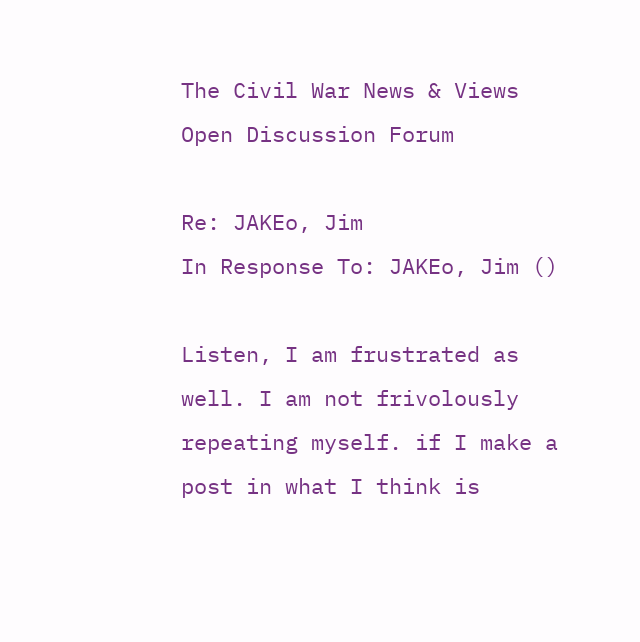The Civil War News & Views Open Discussion Forum

Re: JAKEo, Jim
In Response To: JAKEo, Jim ()

Listen, I am frustrated as well. I am not frivolously repeating myself. if I make a post in what I think is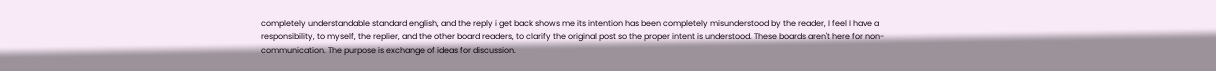completely understandable standard english, and the reply i get back shows me its intention has been completely misunderstood by the reader, I feel I have a responsibility, to myself, the replier, and the other board readers, to clarify the original post so the proper intent is understood. These boards aren't here for non-communication. The purpose is exchange of ideas for discussion.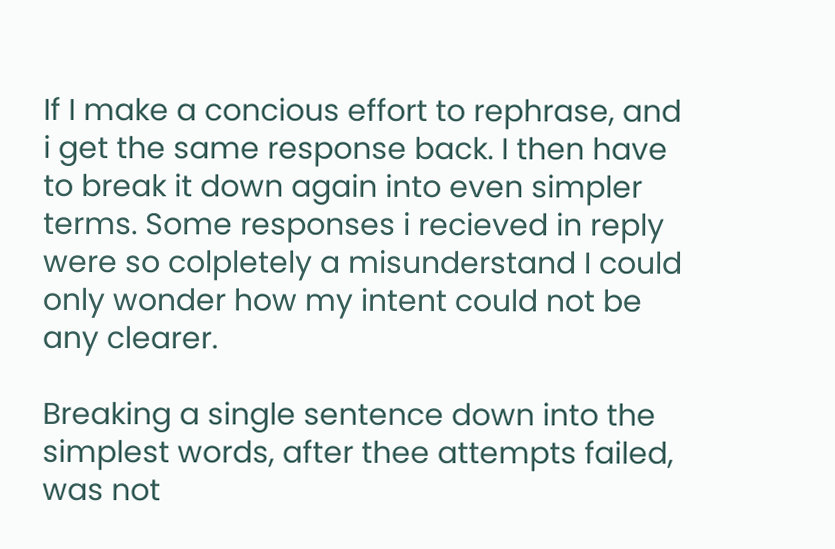If I make a concious effort to rephrase, and i get the same response back. I then have to break it down again into even simpler terms. Some responses i recieved in reply were so colpletely a misunderstand I could only wonder how my intent could not be any clearer.

Breaking a single sentence down into the simplest words, after thee attempts failed, was not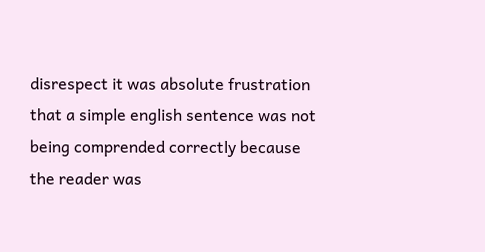disrespect it was absolute frustration that a simple english sentence was not being comprended correctly because the reader was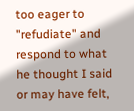too eager to "refudiate" and respond to what he thought I said or may have felt,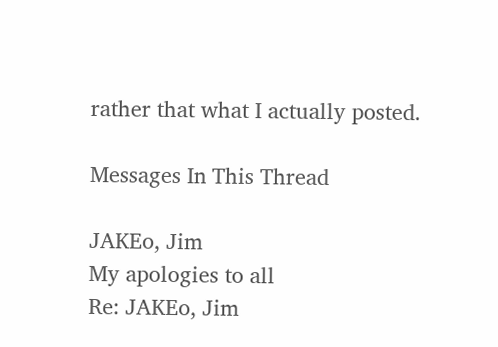rather that what I actually posted.

Messages In This Thread

JAKEo, Jim
My apologies to all
Re: JAKEo, Jim